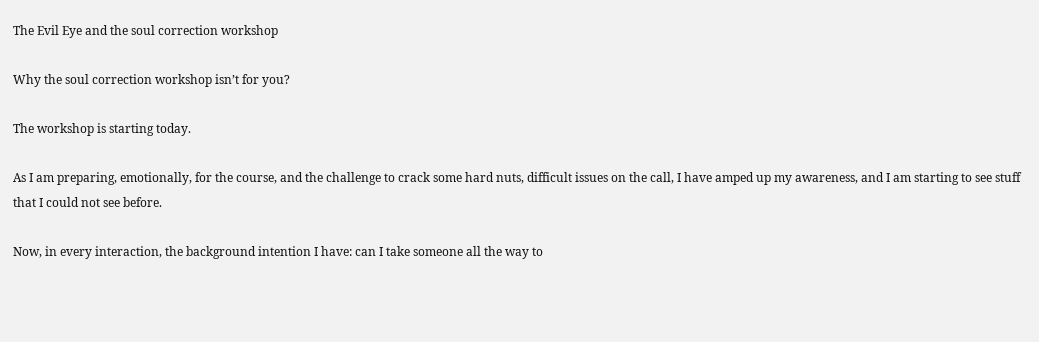The Evil Eye and the soul correction workshop

Why the soul correction workshop isn’t for you?

The workshop is starting today.

As I am preparing, emotionally, for the course, and the challenge to crack some hard nuts, difficult issues on the call, I have amped up my awareness, and I am starting to see stuff that I could not see before.

Now, in every interaction, the background intention I have: can I take someone all the way to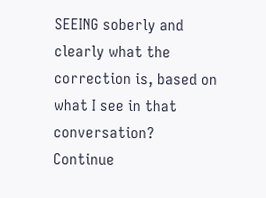SEEING soberly and clearly what the correction is, based on what I see in that conversation?
Continue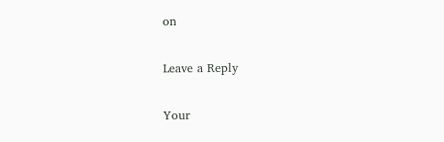on

Leave a Reply

Your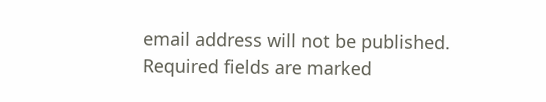email address will not be published. Required fields are marked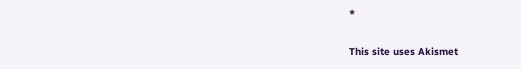*

This site uses Akismet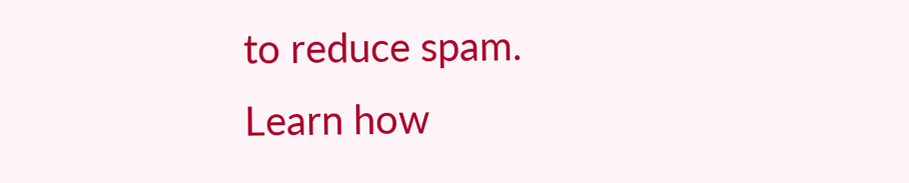to reduce spam. Learn how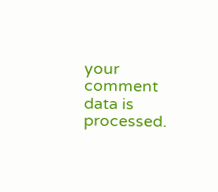your comment data is processed.